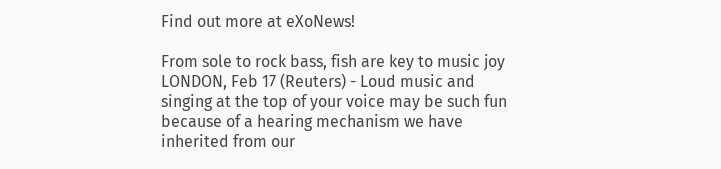Find out more at eXoNews!

From sole to rock bass, fish are key to music joy
LONDON, Feb 17 (Reuters) - Loud music and singing at the top of your voice may be such fun because of a hearing mechanism we have inherited from our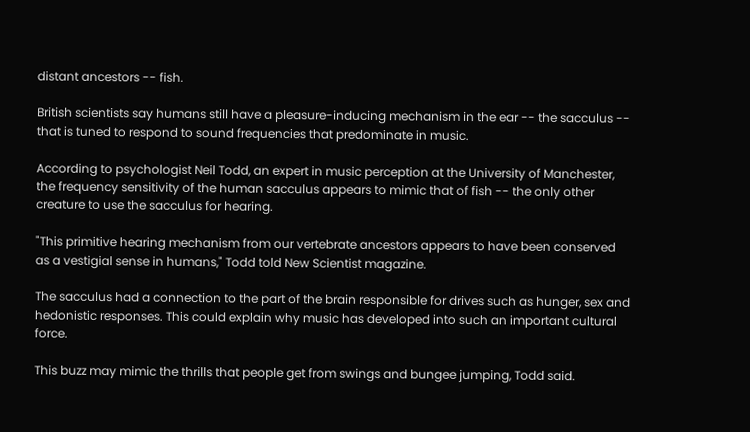distant ancestors -- fish.

British scientists say humans still have a pleasure-inducing mechanism in the ear -- the sacculus -- that is tuned to respond to sound frequencies that predominate in music.

According to psychologist Neil Todd, an expert in music perception at the University of Manchester, the frequency sensitivity of the human sacculus appears to mimic that of fish -- the only other creature to use the sacculus for hearing.

"This primitive hearing mechanism from our vertebrate ancestors appears to have been conserved as a vestigial sense in humans," Todd told New Scientist magazine.

The sacculus had a connection to the part of the brain responsible for drives such as hunger, sex and hedonistic responses. This could explain why music has developed into such an important cultural force.

This buzz may mimic the thrills that people get from swings and bungee jumping, Todd said.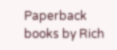Paperback books by Rich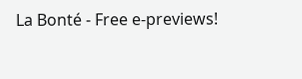La Bonté - Free e-previews!